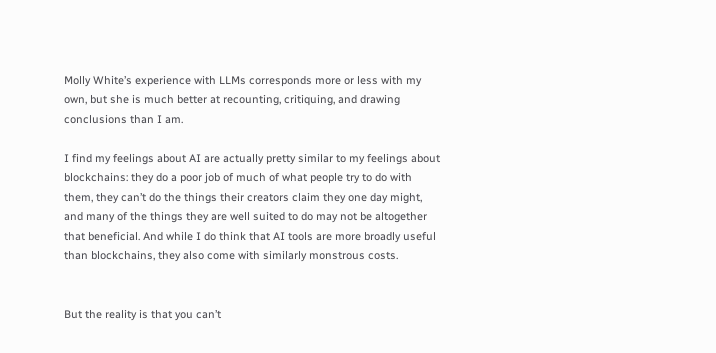Molly White’s experience with LLMs corresponds more or less with my own, but she is much better at recounting, critiquing, and drawing conclusions than I am.

I find my feelings about AI are actually pretty similar to my feelings about blockchains: they do a poor job of much of what people try to do with them, they can’t do the things their creators claim they one day might, and many of the things they are well suited to do may not be altogether that beneficial. And while I do think that AI tools are more broadly useful than blockchains, they also come with similarly monstrous costs.


But the reality is that you can’t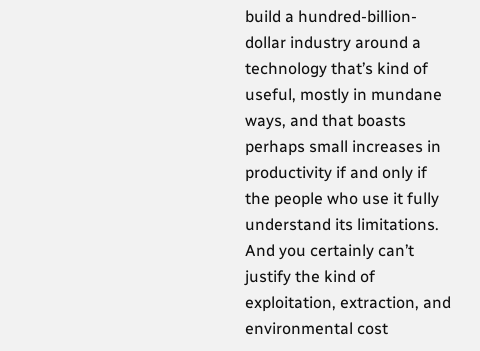build a hundred-billion-dollar industry around a technology that’s kind of useful, mostly in mundane ways, and that boasts perhaps small increases in productivity if and only if the people who use it fully understand its limitations. And you certainly can’t justify the kind of exploitation, extraction, and environmental cost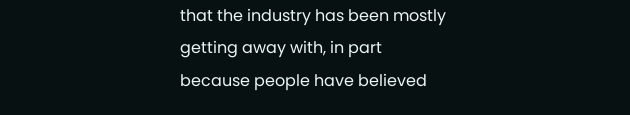that the industry has been mostly getting away with, in part because people have believed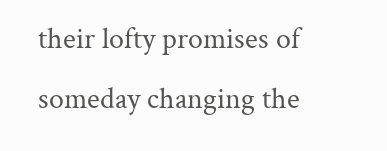their lofty promises of someday changing the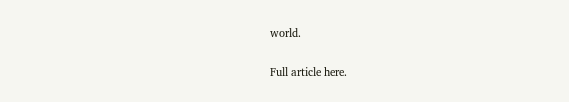world.

Full article here.